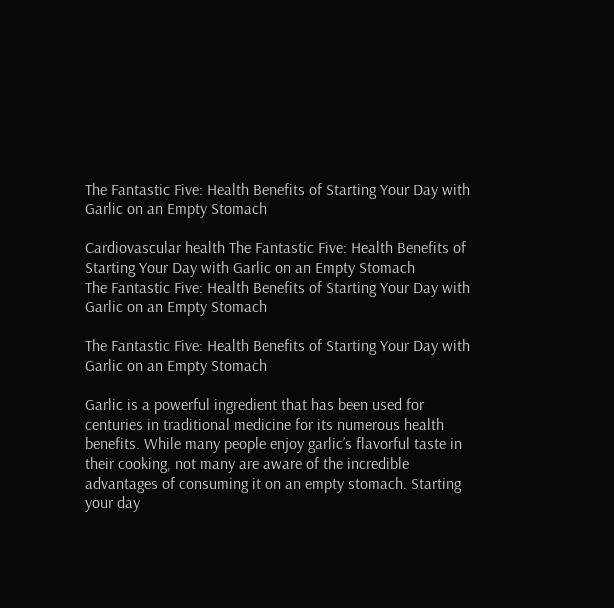The Fantastic Five: Health Benefits of Starting Your Day with Garlic on an Empty Stomach

Cardiovascular health The Fantastic Five: Health Benefits of Starting Your Day with Garlic on an Empty Stomach
The Fantastic Five: Health Benefits of Starting Your Day with Garlic on an Empty Stomach

The Fantastic Five: Health Benefits of Starting Your Day with Garlic on an Empty Stomach

Garlic is a powerful ingredient that has been used for centuries in traditional medicine for its numerous health benefits. While many people enjoy garlic’s flavorful taste in their cooking, not many are aware of the incredible advantages of consuming it on an empty stomach. Starting your day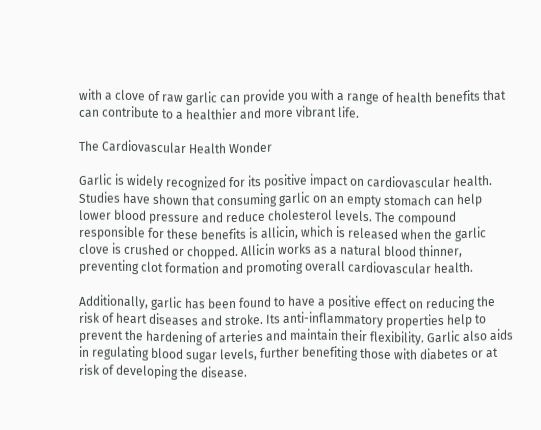with a clove of raw garlic can provide you with a range of health benefits that can contribute to a healthier and more vibrant life.

The Cardiovascular Health Wonder

Garlic is widely recognized for its positive impact on cardiovascular health. Studies have shown that consuming garlic on an empty stomach can help lower blood pressure and reduce cholesterol levels. The compound responsible for these benefits is allicin, which is released when the garlic clove is crushed or chopped. Allicin works as a natural blood thinner, preventing clot formation and promoting overall cardiovascular health.

Additionally, garlic has been found to have a positive effect on reducing the risk of heart diseases and stroke. Its anti-inflammatory properties help to prevent the hardening of arteries and maintain their flexibility. Garlic also aids in regulating blood sugar levels, further benefiting those with diabetes or at risk of developing the disease.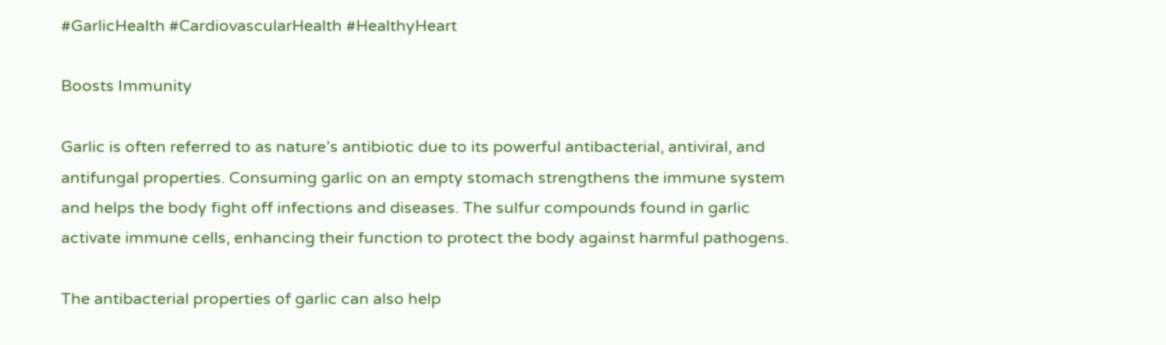#GarlicHealth #CardiovascularHealth #HealthyHeart

Boosts Immunity

Garlic is often referred to as nature’s antibiotic due to its powerful antibacterial, antiviral, and antifungal properties. Consuming garlic on an empty stomach strengthens the immune system and helps the body fight off infections and diseases. The sulfur compounds found in garlic activate immune cells, enhancing their function to protect the body against harmful pathogens.

The antibacterial properties of garlic can also help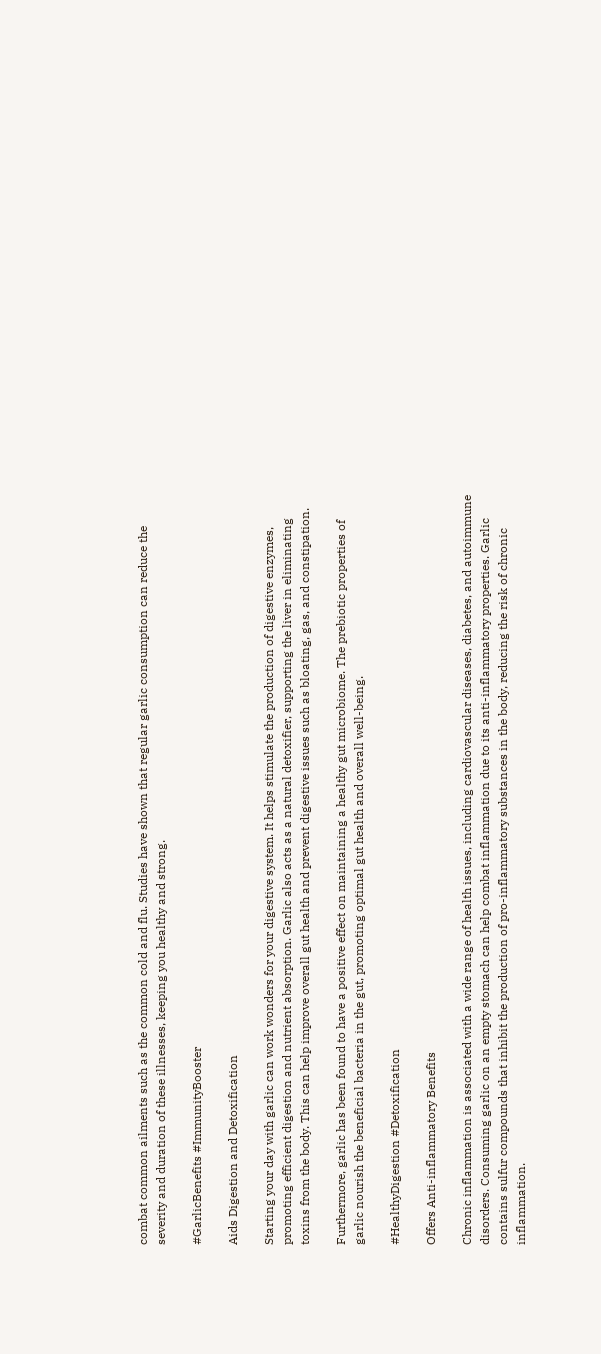combat common ailments such as the common cold and flu. Studies have shown that regular garlic consumption can reduce the severity and duration of these illnesses, keeping you healthy and strong.

#GarlicBenefits #ImmunityBooster

Aids Digestion and Detoxification

Starting your day with garlic can work wonders for your digestive system. It helps stimulate the production of digestive enzymes, promoting efficient digestion and nutrient absorption. Garlic also acts as a natural detoxifier, supporting the liver in eliminating toxins from the body. This can help improve overall gut health and prevent digestive issues such as bloating, gas, and constipation.

Furthermore, garlic has been found to have a positive effect on maintaining a healthy gut microbiome. The prebiotic properties of garlic nourish the beneficial bacteria in the gut, promoting optimal gut health and overall well-being.

#HealthyDigestion #Detoxification

Offers Anti-inflammatory Benefits

Chronic inflammation is associated with a wide range of health issues, including cardiovascular diseases, diabetes, and autoimmune disorders. Consuming garlic on an empty stomach can help combat inflammation due to its anti-inflammatory properties. Garlic contains sulfur compounds that inhibit the production of pro-inflammatory substances in the body, reducing the risk of chronic inflammation.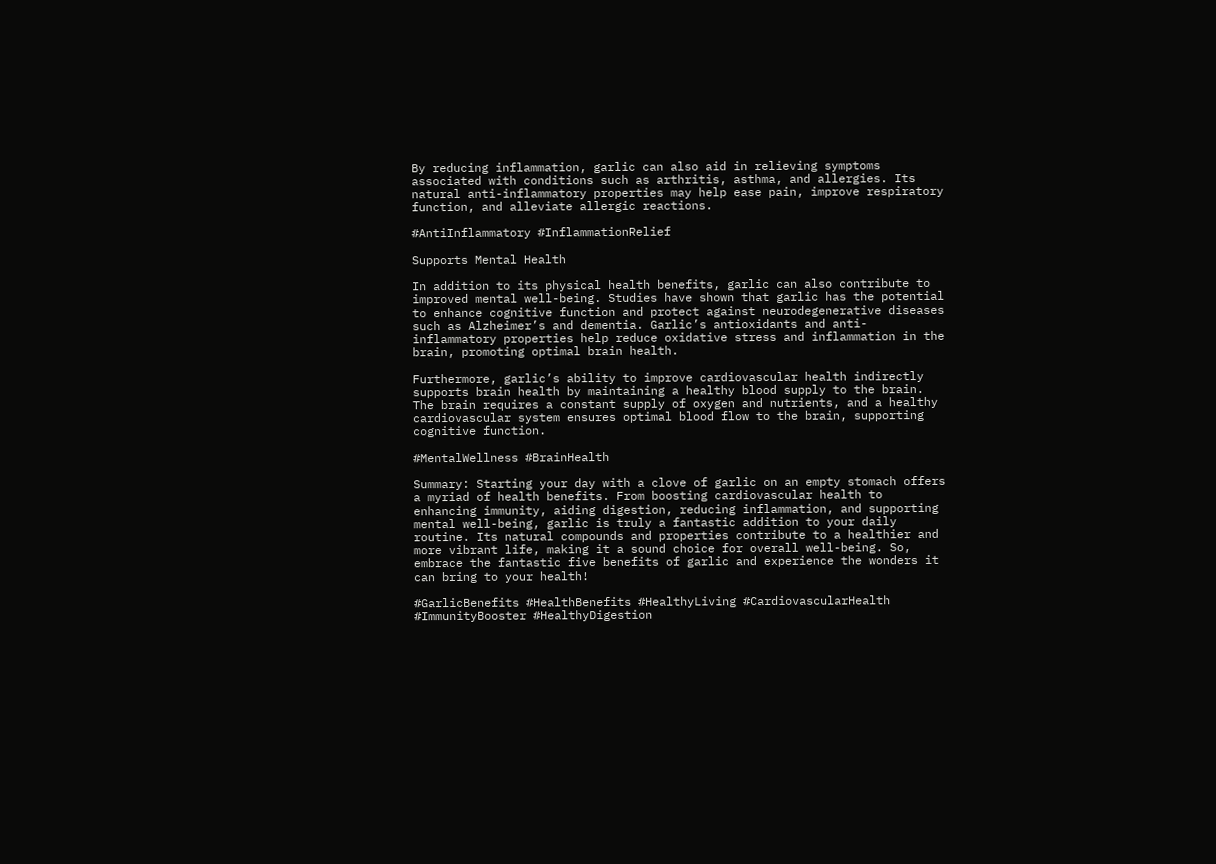By reducing inflammation, garlic can also aid in relieving symptoms associated with conditions such as arthritis, asthma, and allergies. Its natural anti-inflammatory properties may help ease pain, improve respiratory function, and alleviate allergic reactions.

#AntiInflammatory #InflammationRelief

Supports Mental Health

In addition to its physical health benefits, garlic can also contribute to improved mental well-being. Studies have shown that garlic has the potential to enhance cognitive function and protect against neurodegenerative diseases such as Alzheimer’s and dementia. Garlic’s antioxidants and anti-inflammatory properties help reduce oxidative stress and inflammation in the brain, promoting optimal brain health.

Furthermore, garlic’s ability to improve cardiovascular health indirectly supports brain health by maintaining a healthy blood supply to the brain. The brain requires a constant supply of oxygen and nutrients, and a healthy cardiovascular system ensures optimal blood flow to the brain, supporting cognitive function.

#MentalWellness #BrainHealth

Summary: Starting your day with a clove of garlic on an empty stomach offers a myriad of health benefits. From boosting cardiovascular health to enhancing immunity, aiding digestion, reducing inflammation, and supporting mental well-being, garlic is truly a fantastic addition to your daily routine. Its natural compounds and properties contribute to a healthier and more vibrant life, making it a sound choice for overall well-being. So, embrace the fantastic five benefits of garlic and experience the wonders it can bring to your health!

#GarlicBenefits #HealthBenefits #HealthyLiving #CardiovascularHealth #ImmunityBooster #HealthyDigestion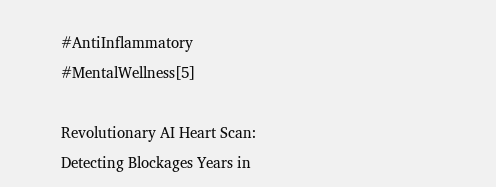#AntiInflammatory #MentalWellness[5]

Revolutionary AI Heart Scan: Detecting Blockages Years in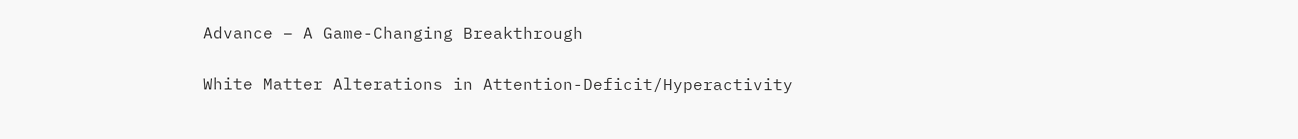Advance – A Game-Changing Breakthrough

White Matter Alterations in Attention-Deficit/Hyperactivity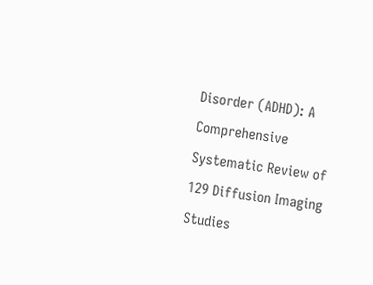Disorder (ADHD): A Comprehensive Systematic Review of 129 Diffusion Imaging Studies